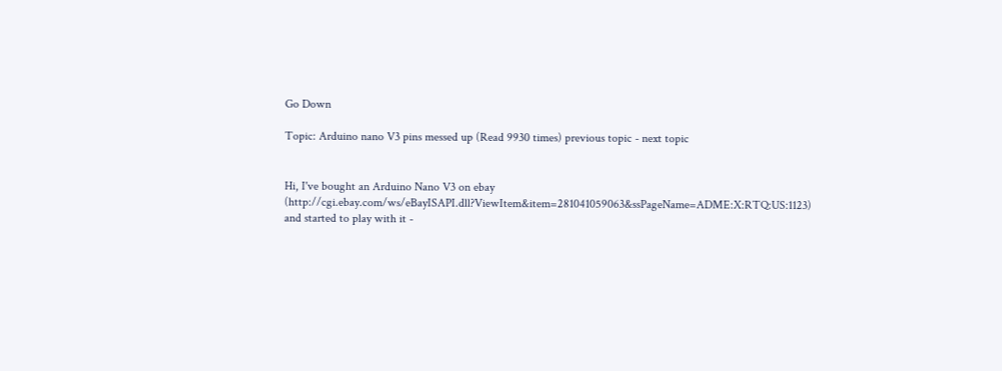Go Down

Topic: Arduino nano V3 pins messed up (Read 9930 times) previous topic - next topic


Hi, I've bought an Arduino Nano V3 on ebay (http://cgi.ebay.com/ws/eBayISAPI.dll?ViewItem&item=281041059063&ssPageName=ADME:X:RTQ:US:1123)
and started to play with it -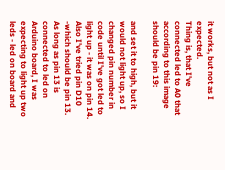it works, but not as I expected.
Thing is, that I've connected led to A0 that according to this image should be pin 19:

and set it to high, but it would not light up, so I changed pin number in code until I've got led to light up - it was on pin 14. Also I've tried pin D10 -which should be pin 13. As long as pin 13 is connected to led on Arduino board, I was expecting to light up two leds - led on board and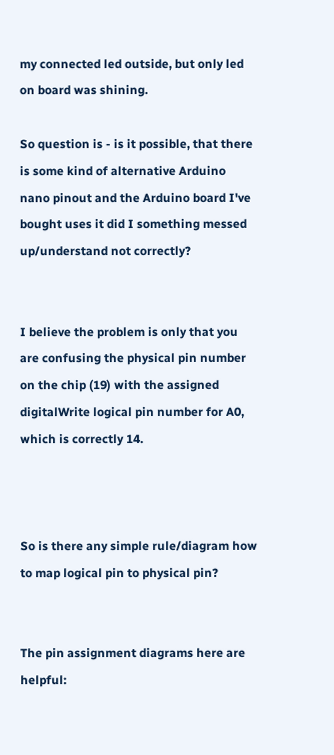my connected led outside, but only led on board was shining.

So question is - is it possible, that there is some kind of alternative Arduino nano pinout and the Arduino board I've bought uses it did I something messed up/understand not correctly?


I believe the problem is only that you are confusing the physical pin number on the chip (19) with the assigned digitalWrite logical pin number for A0, which is correctly 14.



So is there any simple rule/diagram how to map logical pin to physical pin?


The pin assignment diagrams here are helpful: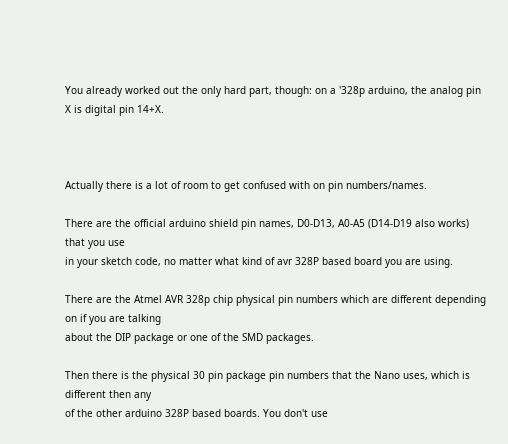You already worked out the only hard part, though: on a '328p arduino, the analog pin X is digital pin 14+X.



Actually there is a lot of room to get confused with on pin numbers/names.

There are the official arduino shield pin names, D0-D13, A0-A5 (D14-D19 also works) that you use
in your sketch code, no matter what kind of avr 328P based board you are using.

There are the Atmel AVR 328p chip physical pin numbers which are different depending on if you are talking
about the DIP package or one of the SMD packages.

Then there is the physical 30 pin package pin numbers that the Nano uses, which is different then any
of the other arduino 328P based boards. You don't use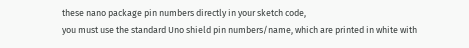these nano package pin numbers directly in your sketch code,
you must use the standard Uno shield pin numbers/name, which are printed in white with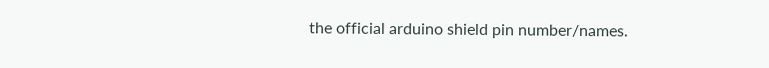the official arduino shield pin number/names.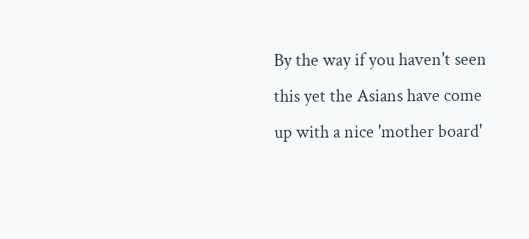By the way if you haven't seen this yet the Asians have come up with a nice 'mother board'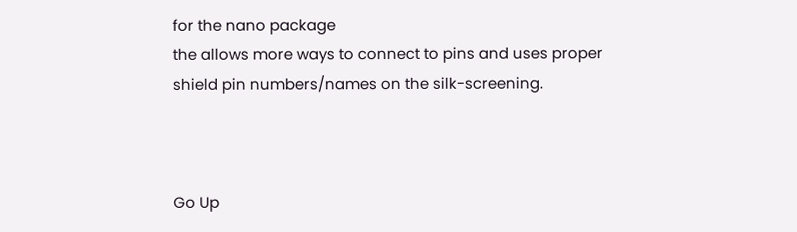for the nano package
the allows more ways to connect to pins and uses proper shield pin numbers/names on the silk-screening.



Go Up